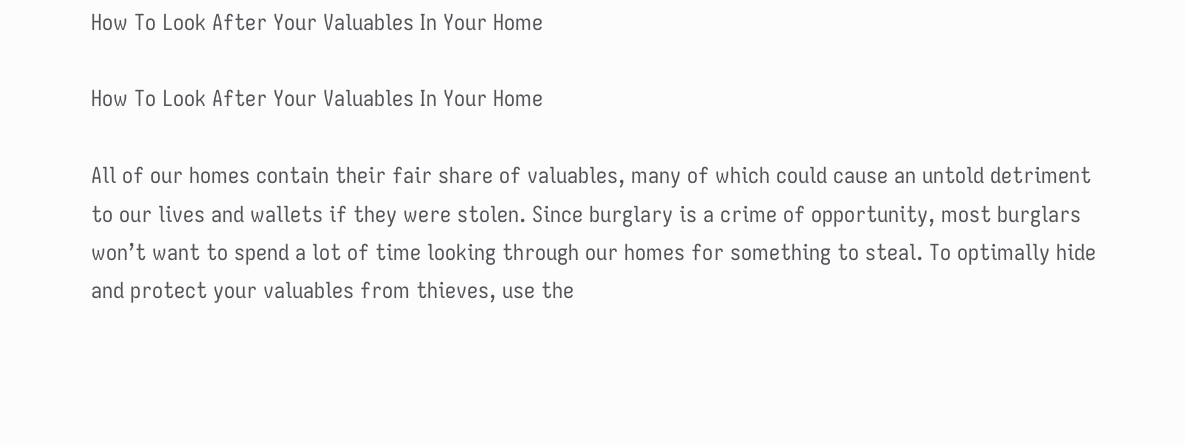How To Look After Your Valuables In Your Home

How To Look After Your Valuables In Your Home

All of our homes contain their fair share of valuables, many of which could cause an untold detriment to our lives and wallets if they were stolen. Since burglary is a crime of opportunity, most burglars won’t want to spend a lot of time looking through our homes for something to steal. To optimally hide and protect your valuables from thieves, use the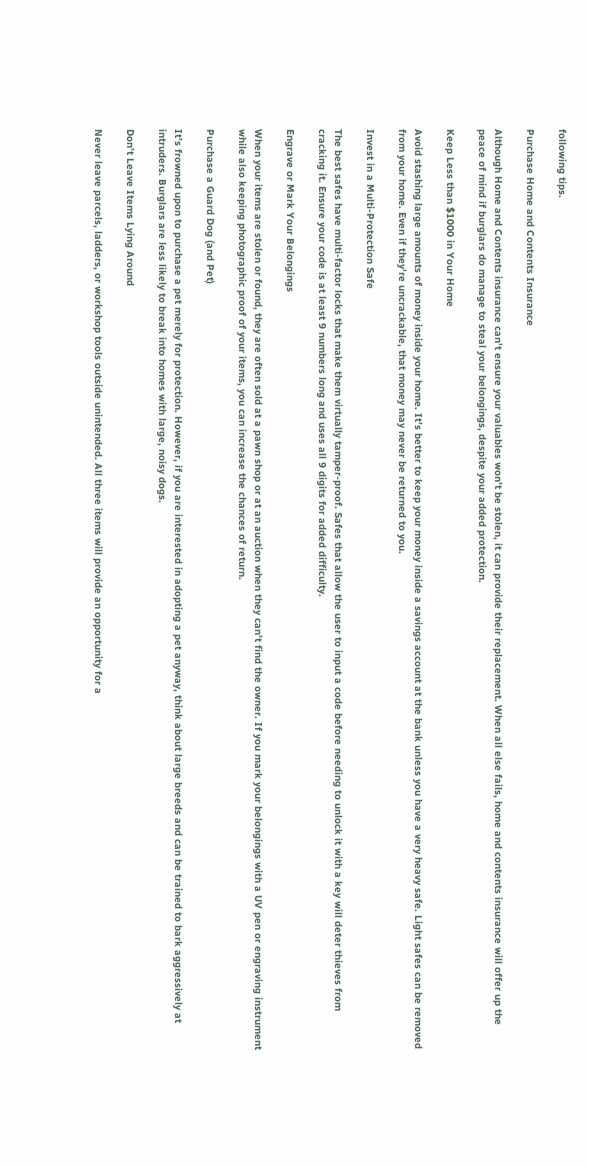following tips.

Purchase Home and Contents Insurance

Although Home and Contents insurance can’t ensure your valuables won’t be stolen, it can provide their replacement. When all else fails, home and contents insurance will offer up the peace of mind if burglars do manage to steal your belongings, despite your added protection.

Keep Less than $1000 in Your Home

Avoid stashing large amounts of money inside your home. It’s better to keep your money inside a savings account at the bank unless you have a very heavy safe. Light safes can be removed from your home. Even if they’re uncrackable, that money may never be returned to you.

Invest in a Multi-Protection Safe

The best safes have multi-factor locks that make them virtually tamper-proof. Safes that allow the user to input a code before needing to unlock it with a key will deter thieves from cracking it. Ensure your code is at least 9 numbers long and uses all 9 digits for added difficulty.

Engrave or Mark Your Belongings

When your items are stolen or found, they are often sold at a pawn shop or at an auction when they can’t find the owner. If you mark your belongings with a UV pen or engraving instrument while also keeping photographic proof of your items, you can increase the chances of return.

Purchase a Guard Dog (and Pet)

It’s frowned upon to purchase a pet merely for protection. However, if you are interested in adopting a pet anyway, think about large breeds and can be trained to bark aggressively at intruders. Burglars are less likely to break into homes with large, noisy dogs.

Don’t Leave Items Lying Around

Never leave parcels, ladders, or workshop tools outside unintended. All three items will provide an opportunity for a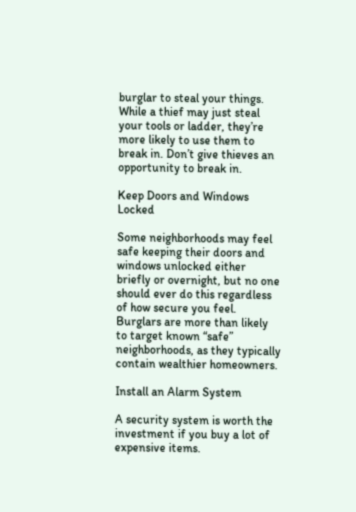burglar to steal your things. While a thief may just steal your tools or ladder, they’re more likely to use them to break in. Don’t give thieves an opportunity to break in.

Keep Doors and Windows Locked

Some neighborhoods may feel safe keeping their doors and windows unlocked either briefly or overnight, but no one should ever do this regardless of how secure you feel. Burglars are more than likely to target known “safe” neighborhoods, as they typically contain wealthier homeowners.

Install an Alarm System

A security system is worth the investment if you buy a lot of expensive items.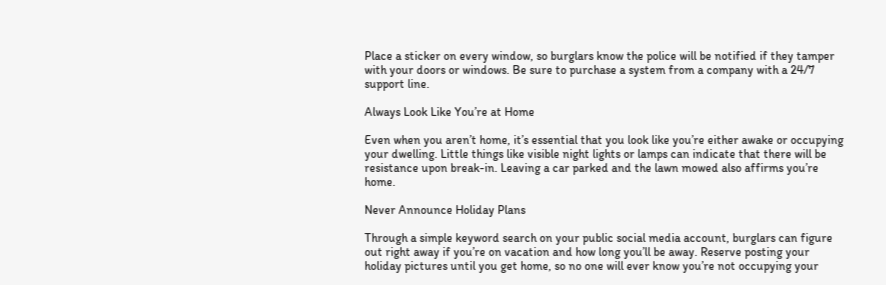Place a sticker on every window, so burglars know the police will be notified if they tamper with your doors or windows. Be sure to purchase a system from a company with a 24/7 support line.

Always Look Like You’re at Home

Even when you aren’t home, it’s essential that you look like you’re either awake or occupying your dwelling. Little things like visible night lights or lamps can indicate that there will be resistance upon break-in. Leaving a car parked and the lawn mowed also affirms you’re home.

Never Announce Holiday Plans

Through a simple keyword search on your public social media account, burglars can figure out right away if you’re on vacation and how long you’ll be away. Reserve posting your holiday pictures until you get home, so no one will ever know you’re not occupying your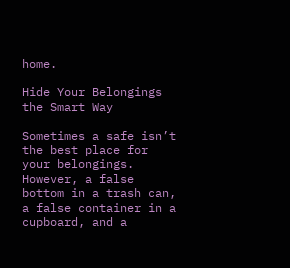home.

Hide Your Belongings the Smart Way

Sometimes a safe isn’t the best place for your belongings. However, a false bottom in a trash can, a false container in a cupboard, and a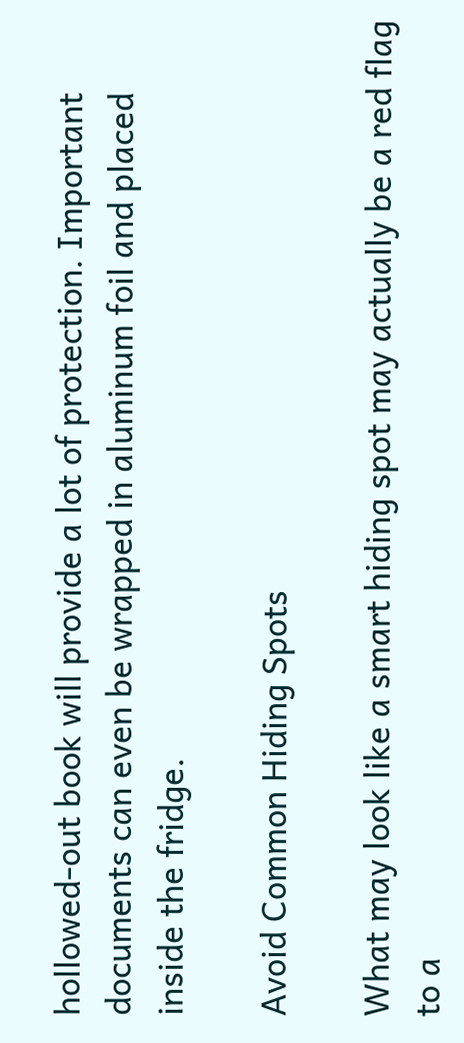hollowed-out book will provide a lot of protection. Important documents can even be wrapped in aluminum foil and placed inside the fridge.

Avoid Common Hiding Spots

What may look like a smart hiding spot may actually be a red flag to a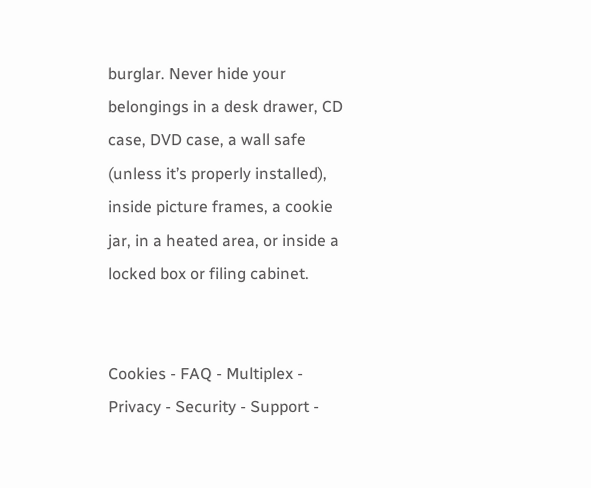burglar. Never hide your belongings in a desk drawer, CD case, DVD case, a wall safe (unless it’s properly installed), inside picture frames, a cookie jar, in a heated area, or inside a locked box or filing cabinet.


Cookies - FAQ - Multiplex - Privacy - Security - Support -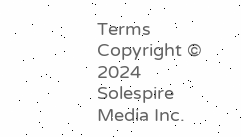Terms
Copyright © 2024 Solespire Media Inc.